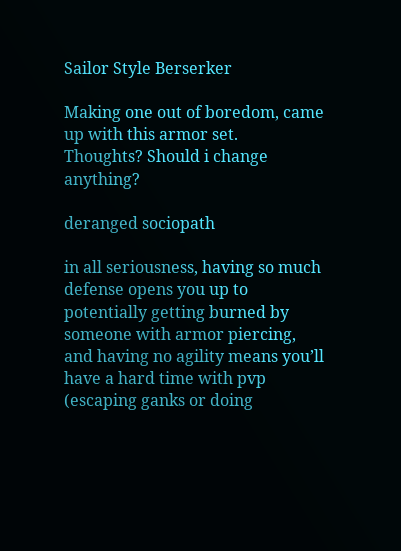Sailor Style Berserker

Making one out of boredom, came up with this armor set.
Thoughts? Should i change anything?

deranged sociopath

in all seriousness, having so much defense opens you up to potentially getting burned by someone with armor piercing, and having no agility means you’ll have a hard time with pvp (escaping ganks or doing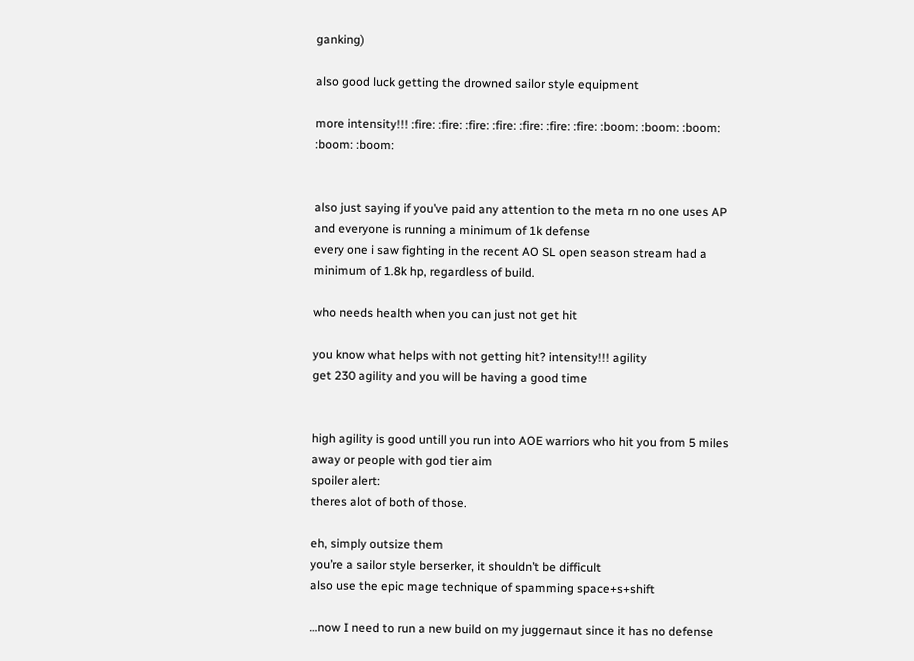ganking)

also good luck getting the drowned sailor style equipment

more intensity!!! :fire: :fire: :fire: :fire: :fire: :fire: :fire: :boom: :boom: :boom: :boom: :boom:


also just saying if you’ve paid any attention to the meta rn no one uses AP and everyone is running a minimum of 1k defense
every one i saw fighting in the recent AO SL open season stream had a minimum of 1.8k hp, regardless of build.

who needs health when you can just not get hit

you know what helps with not getting hit? intensity!!! agility
get 230 agility and you will be having a good time


high agility is good untill you run into AOE warriors who hit you from 5 miles away or people with god tier aim
spoiler alert:
theres alot of both of those.

eh, simply outsize them
you’re a sailor style berserker, it shouldn’t be difficult
also use the epic mage technique of spamming space+s+shift

…now I need to run a new build on my juggernaut since it has no defense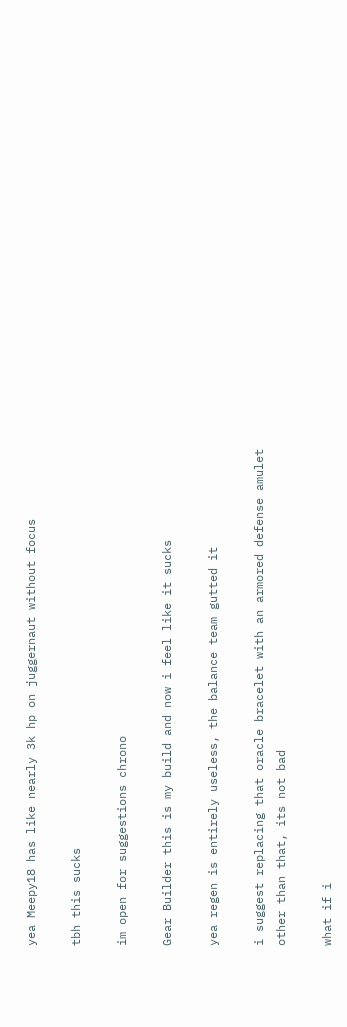yea Meepy18 has like nearly 3k hp on juggernaut without focus

tbh this sucks

im open for suggestions chrono

Gear Builder this is my build and now i feel like it sucks

yea regen is entirely useless, the balance team gutted it

i suggest replacing that oracle bracelet with an armored defense amulet
other than that, its not bad

what if i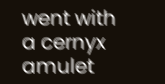went with a cernyx amulet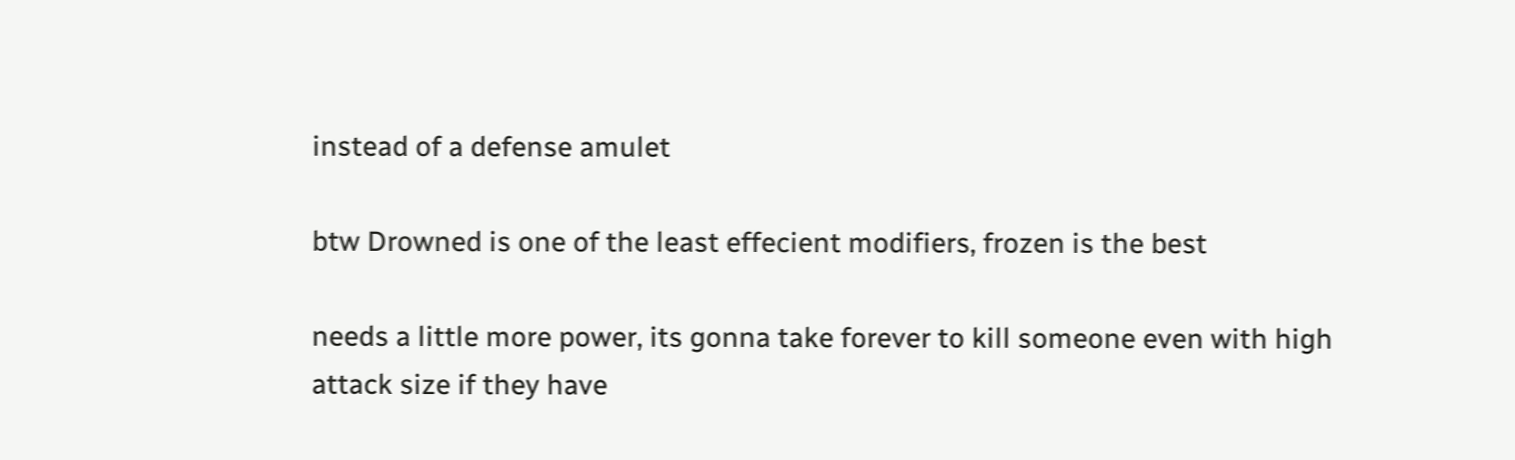instead of a defense amulet

btw Drowned is one of the least effecient modifiers, frozen is the best

needs a little more power, its gonna take forever to kill someone even with high attack size if they have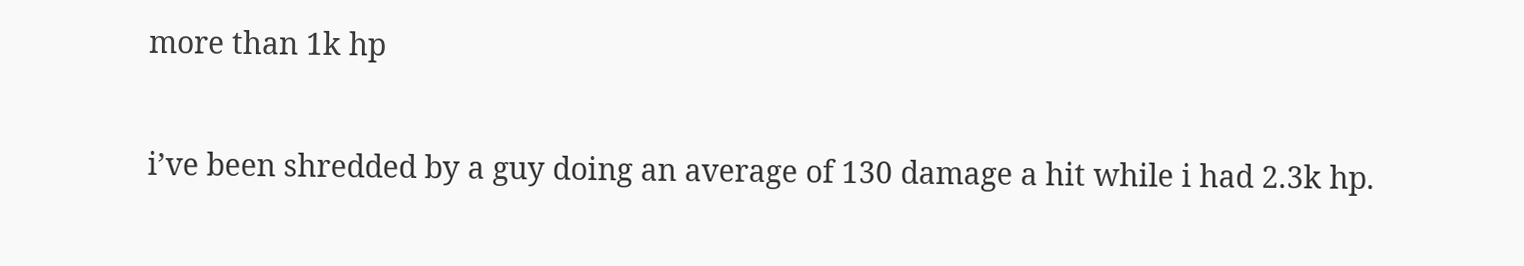more than 1k hp

i’ve been shredded by a guy doing an average of 130 damage a hit while i had 2.3k hp.